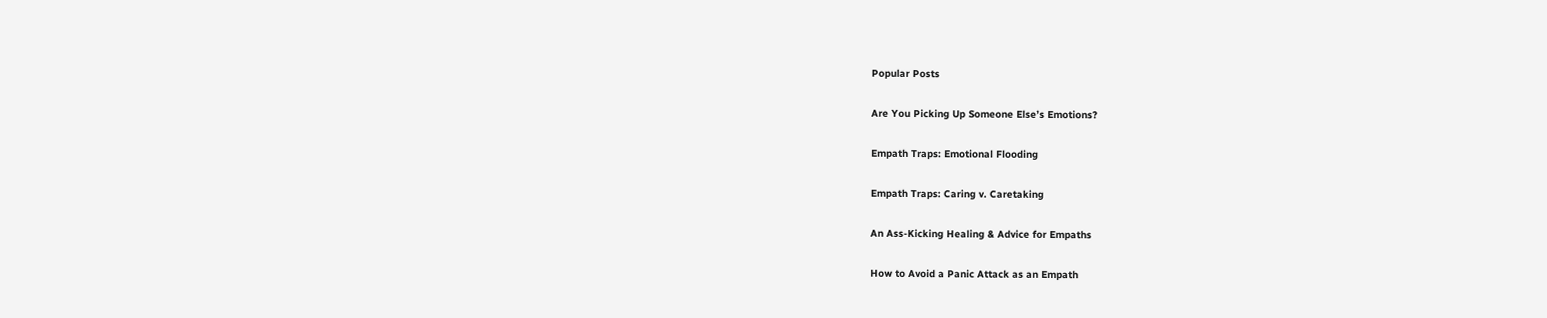Popular Posts

Are You Picking Up Someone Else’s Emotions?

Empath Traps: Emotional Flooding

Empath Traps: Caring v. Caretaking

An Ass-Kicking Healing & Advice for Empaths

How to Avoid a Panic Attack as an Empath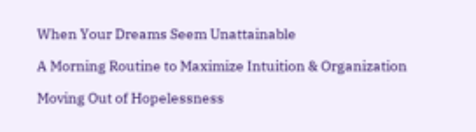When Your Dreams Seem Unattainable

A Morning Routine to Maximize Intuition & Organization

Moving Out of Hopelessness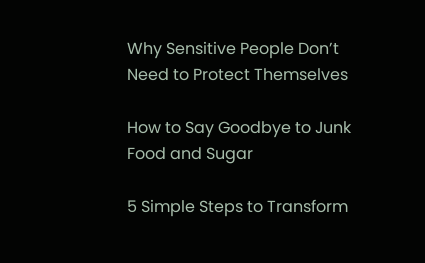Why Sensitive People Don’t Need to Protect Themselves

How to Say Goodbye to Junk Food and Sugar

5 Simple Steps to Transform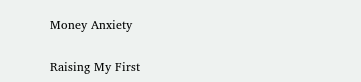Money Anxiety

Raising My First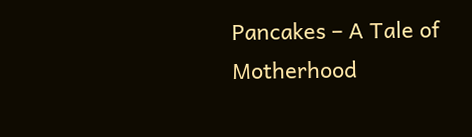Pancakes – A Tale of Motherhood